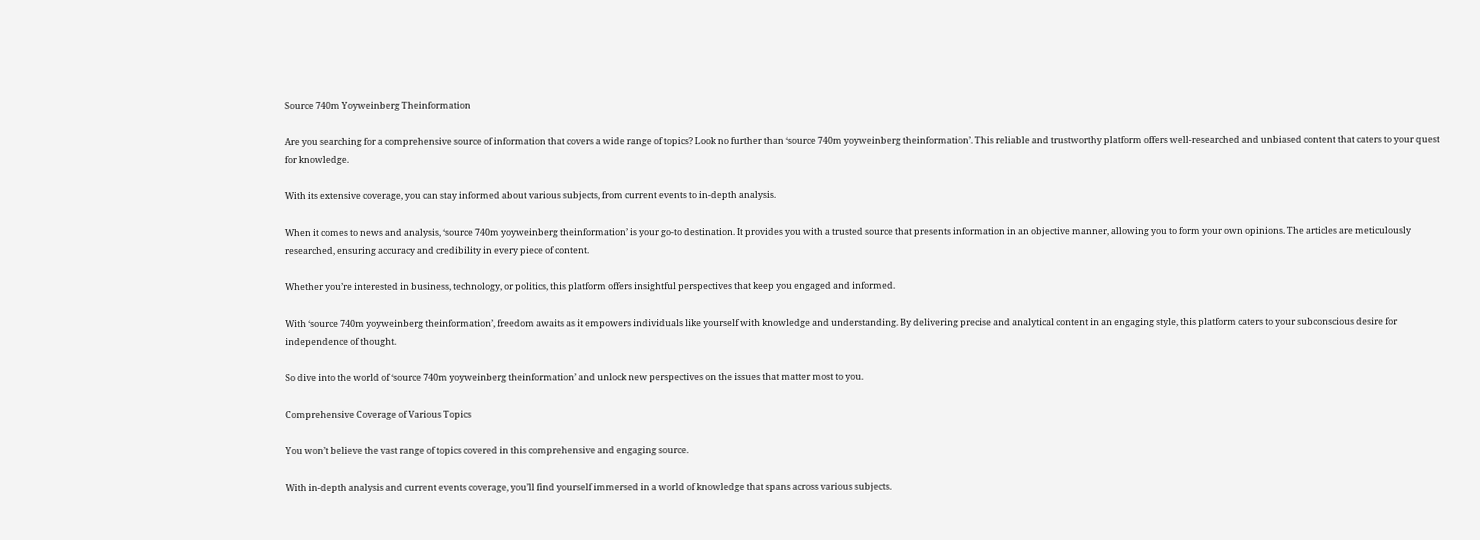Source 740m Yoyweinberg Theinformation

Are you searching for a comprehensive source of information that covers a wide range of topics? Look no further than ‘source 740m yoyweinberg theinformation’. This reliable and trustworthy platform offers well-researched and unbiased content that caters to your quest for knowledge.

With its extensive coverage, you can stay informed about various subjects, from current events to in-depth analysis.

When it comes to news and analysis, ‘source 740m yoyweinberg theinformation’ is your go-to destination. It provides you with a trusted source that presents information in an objective manner, allowing you to form your own opinions. The articles are meticulously researched, ensuring accuracy and credibility in every piece of content.

Whether you’re interested in business, technology, or politics, this platform offers insightful perspectives that keep you engaged and informed.

With ‘source 740m yoyweinberg theinformation’, freedom awaits as it empowers individuals like yourself with knowledge and understanding. By delivering precise and analytical content in an engaging style, this platform caters to your subconscious desire for independence of thought.

So dive into the world of ‘source 740m yoyweinberg theinformation’ and unlock new perspectives on the issues that matter most to you.

Comprehensive Coverage of Various Topics

You won’t believe the vast range of topics covered in this comprehensive and engaging source.

With in-depth analysis and current events coverage, you’ll find yourself immersed in a world of knowledge that spans across various subjects.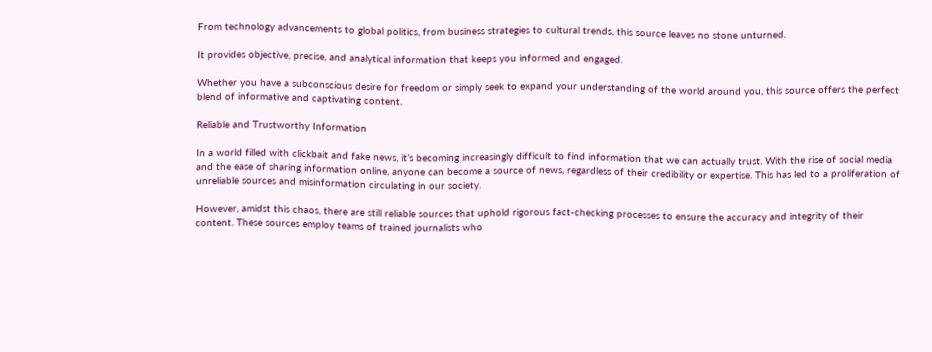From technology advancements to global politics, from business strategies to cultural trends, this source leaves no stone unturned.

It provides objective, precise, and analytical information that keeps you informed and engaged.

Whether you have a subconscious desire for freedom or simply seek to expand your understanding of the world around you, this source offers the perfect blend of informative and captivating content.

Reliable and Trustworthy Information

In a world filled with clickbait and fake news, it’s becoming increasingly difficult to find information that we can actually trust. With the rise of social media and the ease of sharing information online, anyone can become a source of news, regardless of their credibility or expertise. This has led to a proliferation of unreliable sources and misinformation circulating in our society.

However, amidst this chaos, there are still reliable sources that uphold rigorous fact-checking processes to ensure the accuracy and integrity of their content. These sources employ teams of trained journalists who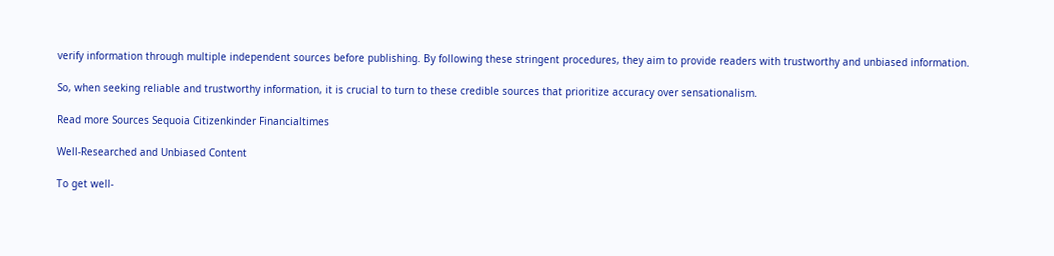verify information through multiple independent sources before publishing. By following these stringent procedures, they aim to provide readers with trustworthy and unbiased information.

So, when seeking reliable and trustworthy information, it is crucial to turn to these credible sources that prioritize accuracy over sensationalism.

Read more Sources Sequoia Citizenkinder Financialtimes

Well-Researched and Unbiased Content

To get well-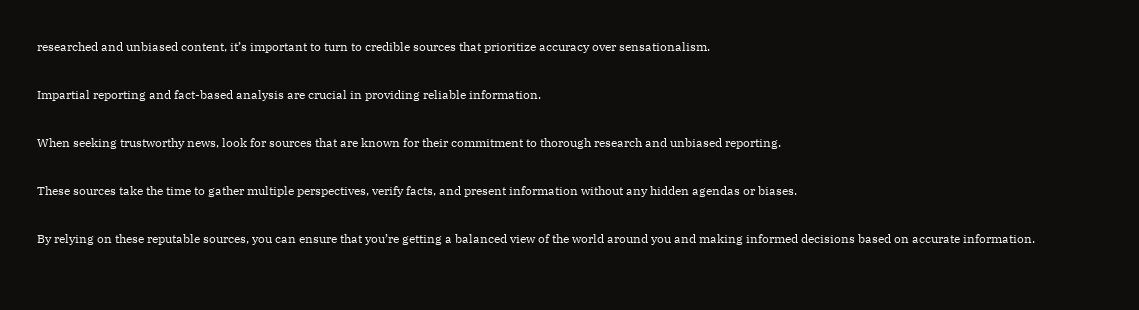researched and unbiased content, it’s important to turn to credible sources that prioritize accuracy over sensationalism.

Impartial reporting and fact-based analysis are crucial in providing reliable information.

When seeking trustworthy news, look for sources that are known for their commitment to thorough research and unbiased reporting.

These sources take the time to gather multiple perspectives, verify facts, and present information without any hidden agendas or biases.

By relying on these reputable sources, you can ensure that you’re getting a balanced view of the world around you and making informed decisions based on accurate information.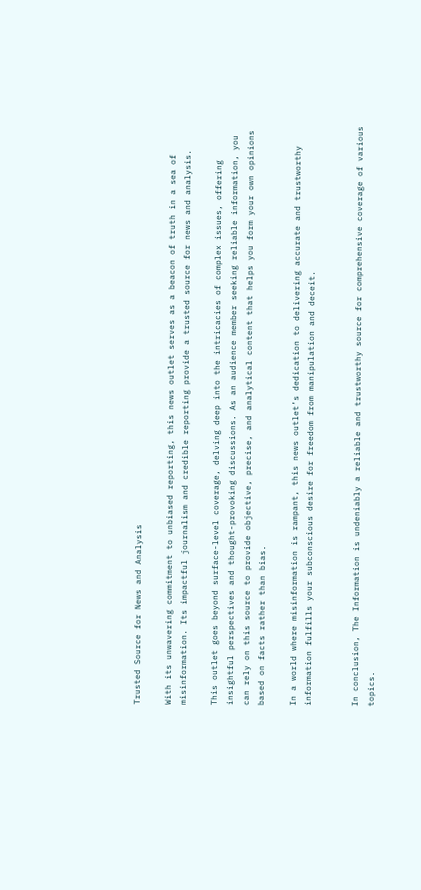Trusted Source for News and Analysis

With its unwavering commitment to unbiased reporting, this news outlet serves as a beacon of truth in a sea of misinformation. Its impactful journalism and credible reporting provide a trusted source for news and analysis.

This outlet goes beyond surface-level coverage, delving deep into the intricacies of complex issues, offering insightful perspectives and thought-provoking discussions. As an audience member seeking reliable information, you can rely on this source to provide objective, precise, and analytical content that helps you form your own opinions based on facts rather than bias.

In a world where misinformation is rampant, this news outlet’s dedication to delivering accurate and trustworthy information fulfills your subconscious desire for freedom from manipulation and deceit.


In conclusion, The Information is undeniably a reliable and trustworthy source for comprehensive coverage of various topics.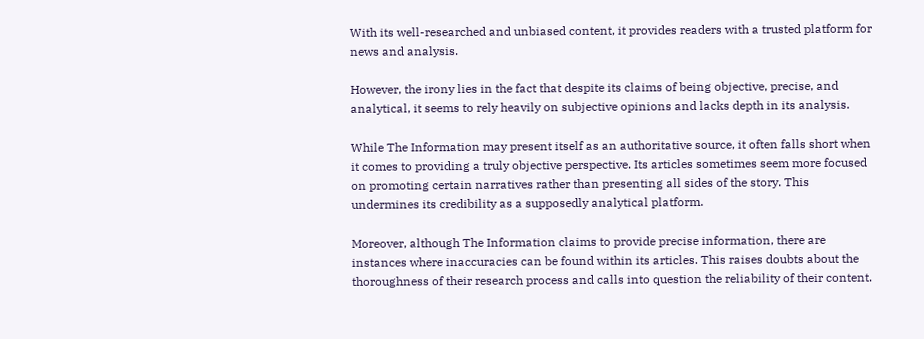With its well-researched and unbiased content, it provides readers with a trusted platform for news and analysis.

However, the irony lies in the fact that despite its claims of being objective, precise, and analytical, it seems to rely heavily on subjective opinions and lacks depth in its analysis.

While The Information may present itself as an authoritative source, it often falls short when it comes to providing a truly objective perspective. Its articles sometimes seem more focused on promoting certain narratives rather than presenting all sides of the story. This undermines its credibility as a supposedly analytical platform.

Moreover, although The Information claims to provide precise information, there are instances where inaccuracies can be found within its articles. This raises doubts about the thoroughness of their research process and calls into question the reliability of their content.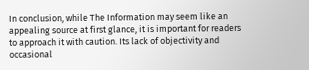In conclusion, while The Information may seem like an appealing source at first glance, it is important for readers to approach it with caution. Its lack of objectivity and occasional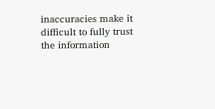inaccuracies make it difficult to fully trust the information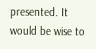presented. It would be wise to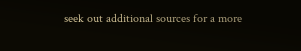seek out additional sources for a more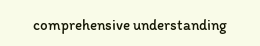comprehensive understanding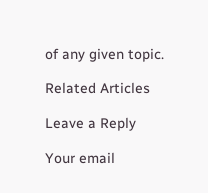of any given topic.

Related Articles

Leave a Reply

Your email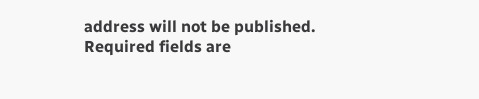address will not be published. Required fields are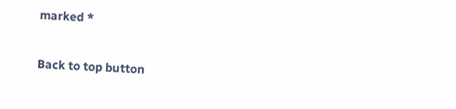marked *

Back to top button